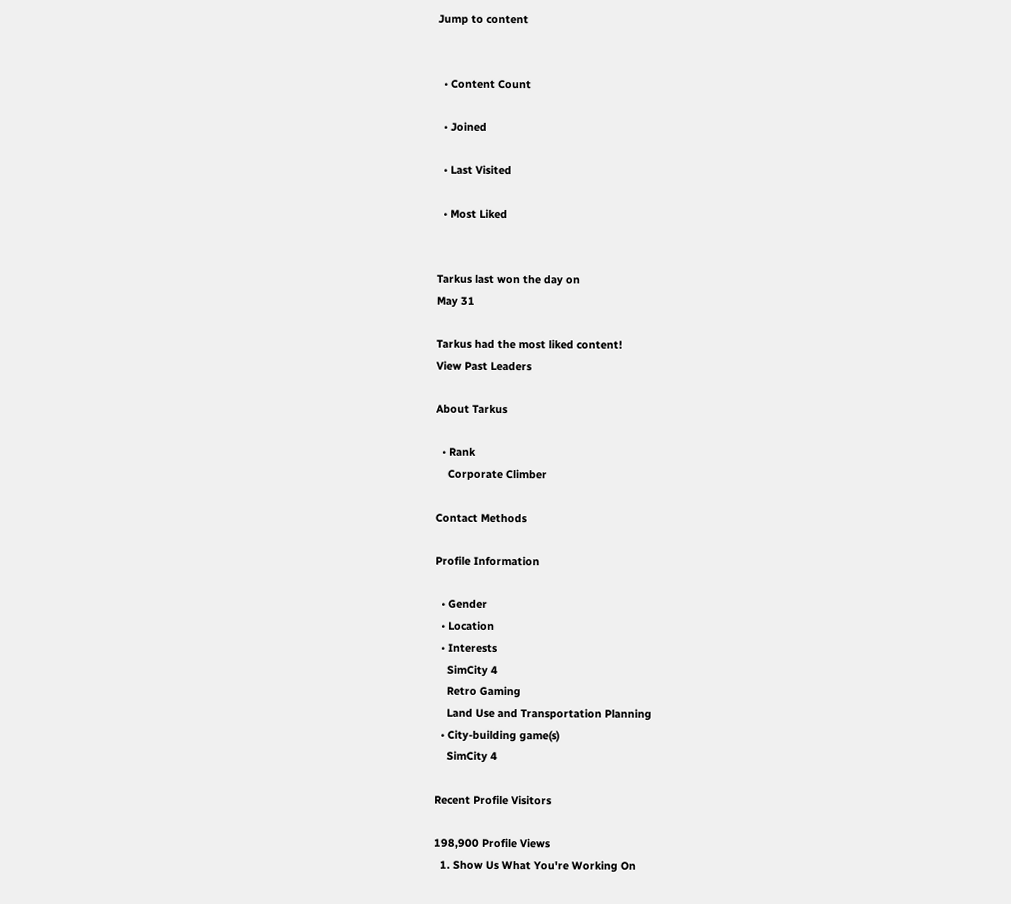Jump to content


  • Content Count

  • Joined

  • Last Visited

  • Most Liked


Tarkus last won the day on
May 31

Tarkus had the most liked content!
View Past Leaders

About Tarkus

  • Rank
    Corporate Climber

Contact Methods

Profile Information

  • Gender
  • Location
  • Interests
    SimCity 4
    Retro Gaming
    Land Use and Transportation Planning
  • City-building game(s)
    SimCity 4

Recent Profile Visitors

198,900 Profile Views
  1. Show Us What You're Working On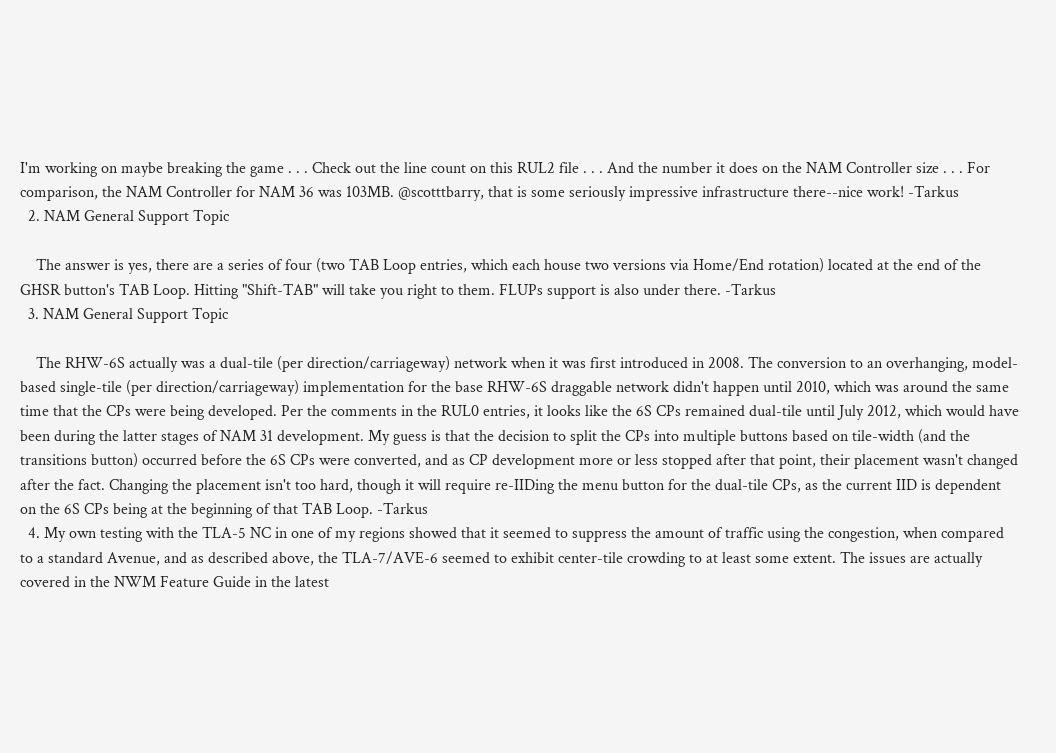I'm working on maybe breaking the game . . . Check out the line count on this RUL2 file . . . And the number it does on the NAM Controller size . . . For comparison, the NAM Controller for NAM 36 was 103MB. @scotttbarry, that is some seriously impressive infrastructure there--nice work! -Tarkus
  2. NAM General Support Topic

    The answer is yes, there are a series of four (two TAB Loop entries, which each house two versions via Home/End rotation) located at the end of the GHSR button's TAB Loop. Hitting "Shift-TAB" will take you right to them. FLUPs support is also under there. -Tarkus
  3. NAM General Support Topic

    The RHW-6S actually was a dual-tile (per direction/carriageway) network when it was first introduced in 2008. The conversion to an overhanging, model-based single-tile (per direction/carriageway) implementation for the base RHW-6S draggable network didn't happen until 2010, which was around the same time that the CPs were being developed. Per the comments in the RUL0 entries, it looks like the 6S CPs remained dual-tile until July 2012, which would have been during the latter stages of NAM 31 development. My guess is that the decision to split the CPs into multiple buttons based on tile-width (and the transitions button) occurred before the 6S CPs were converted, and as CP development more or less stopped after that point, their placement wasn't changed after the fact. Changing the placement isn't too hard, though it will require re-IIDing the menu button for the dual-tile CPs, as the current IID is dependent on the 6S CPs being at the beginning of that TAB Loop. -Tarkus
  4. My own testing with the TLA-5 NC in one of my regions showed that it seemed to suppress the amount of traffic using the congestion, when compared to a standard Avenue, and as described above, the TLA-7/AVE-6 seemed to exhibit center-tile crowding to at least some extent. The issues are actually covered in the NWM Feature Guide in the latest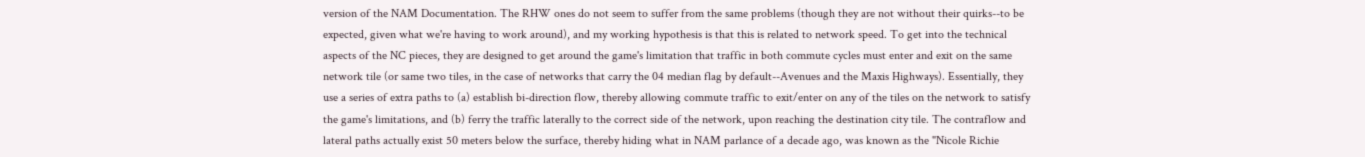version of the NAM Documentation. The RHW ones do not seem to suffer from the same problems (though they are not without their quirks--to be expected, given what we're having to work around), and my working hypothesis is that this is related to network speed. To get into the technical aspects of the NC pieces, they are designed to get around the game's limitation that traffic in both commute cycles must enter and exit on the same network tile (or same two tiles, in the case of networks that carry the 04 median flag by default--Avenues and the Maxis Highways). Essentially, they use a series of extra paths to (a) establish bi-direction flow, thereby allowing commute traffic to exit/enter on any of the tiles on the network to satisfy the game's limitations, and (b) ferry the traffic laterally to the correct side of the network, upon reaching the destination city tile. The contraflow and lateral paths actually exist 50 meters below the surface, thereby hiding what in NAM parlance of a decade ago, was known as the "Nicole Richie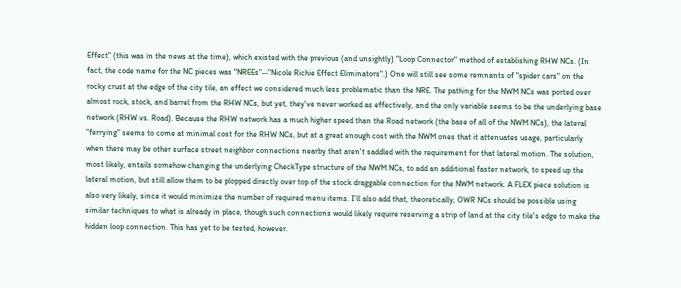Effect" (this was in the news at the time), which existed with the previous (and unsightly) "Loop Connector" method of establishing RHW NCs. (In fact, the code name for the NC pieces was "NREEs"--"Nicole Richie Effect Eliminators".) One will still see some remnants of "spider cars" on the rocky crust at the edge of the city tile, an effect we considered much less problematic than the NRE. The pathing for the NWM NCs was ported over almost rock, stock, and barrel from the RHW NCs, but yet, they've never worked as effectively, and the only variable seems to be the underlying base network (RHW vs. Road). Because the RHW network has a much higher speed than the Road network (the base of all of the NWM NCs), the lateral "ferrying" seems to come at minimal cost for the RHW NCs, but at a great enough cost with the NWM ones that it attenuates usage, particularly when there may be other surface street neighbor connections nearby that aren't saddled with the requirement for that lateral motion. The solution, most likely, entails somehow changing the underlying CheckType structure of the NWM NCs, to add an additional faster network, to speed up the lateral motion, but still allow them to be plopped directly over top of the stock draggable connection for the NWM network. A FLEX piece solution is also very likely, since it would minimize the number of required menu items. I'll also add that, theoretically, OWR NCs should be possible using similar techniques to what is already in place, though such connections would likely require reserving a strip of land at the city tile's edge to make the hidden loop connection. This has yet to be tested, however.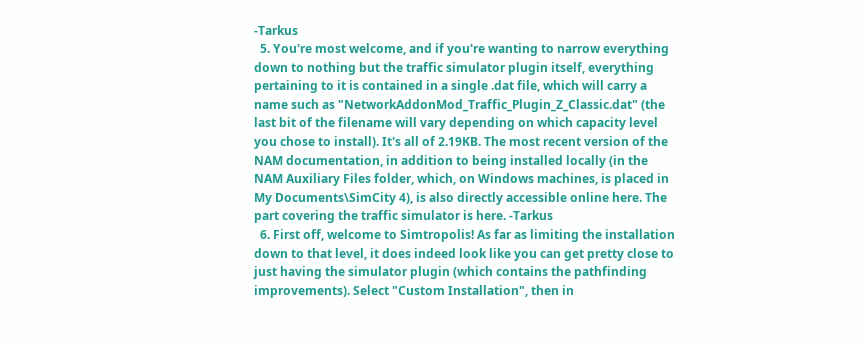-Tarkus
  5. You're most welcome, and if you're wanting to narrow everything down to nothing but the traffic simulator plugin itself, everything pertaining to it is contained in a single .dat file, which will carry a name such as "NetworkAddonMod_Traffic_Plugin_Z_Classic.dat" (the last bit of the filename will vary depending on which capacity level you chose to install). It's all of 2.19KB. The most recent version of the NAM documentation, in addition to being installed locally (in the NAM Auxiliary Files folder, which, on Windows machines, is placed in My Documents\SimCity 4), is also directly accessible online here. The part covering the traffic simulator is here. -Tarkus
  6. First off, welcome to Simtropolis! As far as limiting the installation down to that level, it does indeed look like you can get pretty close to just having the simulator plugin (which contains the pathfinding improvements). Select "Custom Installation", then in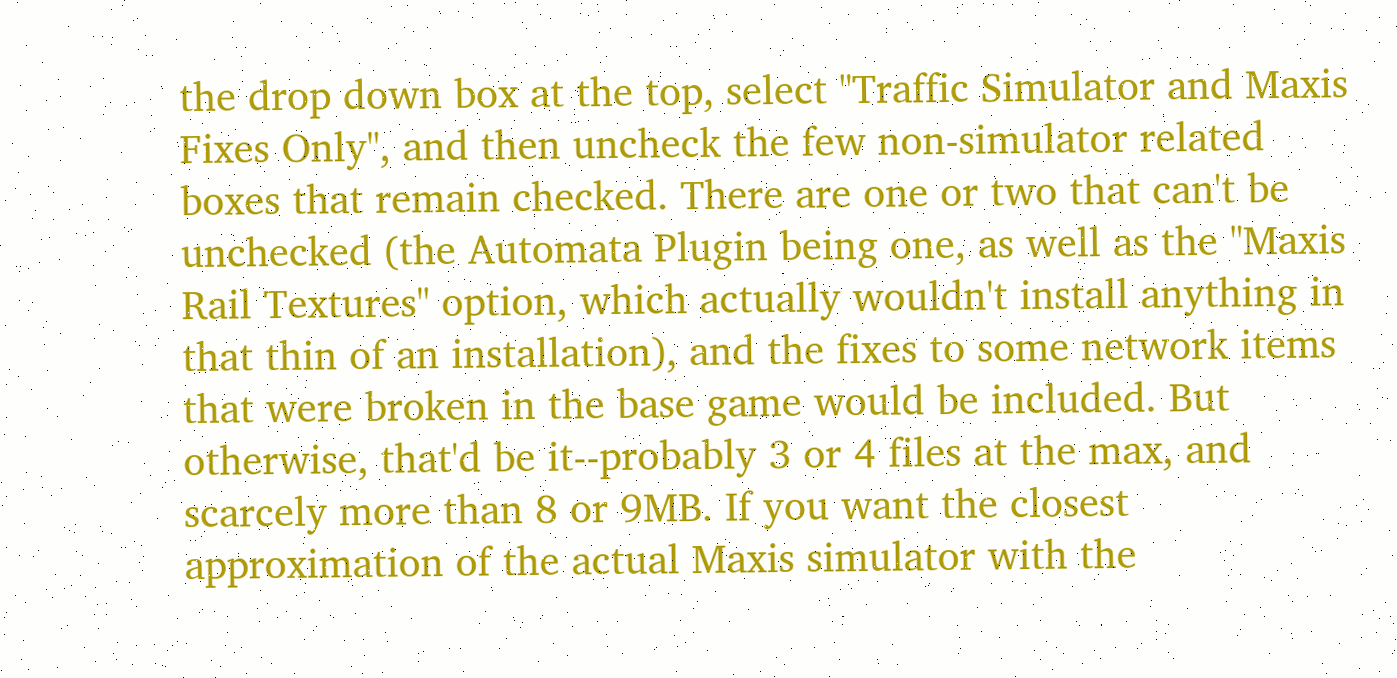the drop down box at the top, select "Traffic Simulator and Maxis Fixes Only", and then uncheck the few non-simulator related boxes that remain checked. There are one or two that can't be unchecked (the Automata Plugin being one, as well as the "Maxis Rail Textures" option, which actually wouldn't install anything in that thin of an installation), and the fixes to some network items that were broken in the base game would be included. But otherwise, that'd be it--probably 3 or 4 files at the max, and scarcely more than 8 or 9MB. If you want the closest approximation of the actual Maxis simulator with the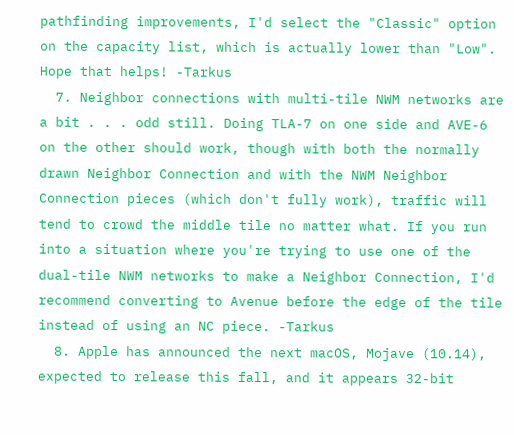pathfinding improvements, I'd select the "Classic" option on the capacity list, which is actually lower than "Low". Hope that helps! -Tarkus
  7. Neighbor connections with multi-tile NWM networks are a bit . . . odd still. Doing TLA-7 on one side and AVE-6 on the other should work, though with both the normally drawn Neighbor Connection and with the NWM Neighbor Connection pieces (which don't fully work), traffic will tend to crowd the middle tile no matter what. If you run into a situation where you're trying to use one of the dual-tile NWM networks to make a Neighbor Connection, I'd recommend converting to Avenue before the edge of the tile instead of using an NC piece. -Tarkus
  8. Apple has announced the next macOS, Mojave (10.14), expected to release this fall, and it appears 32-bit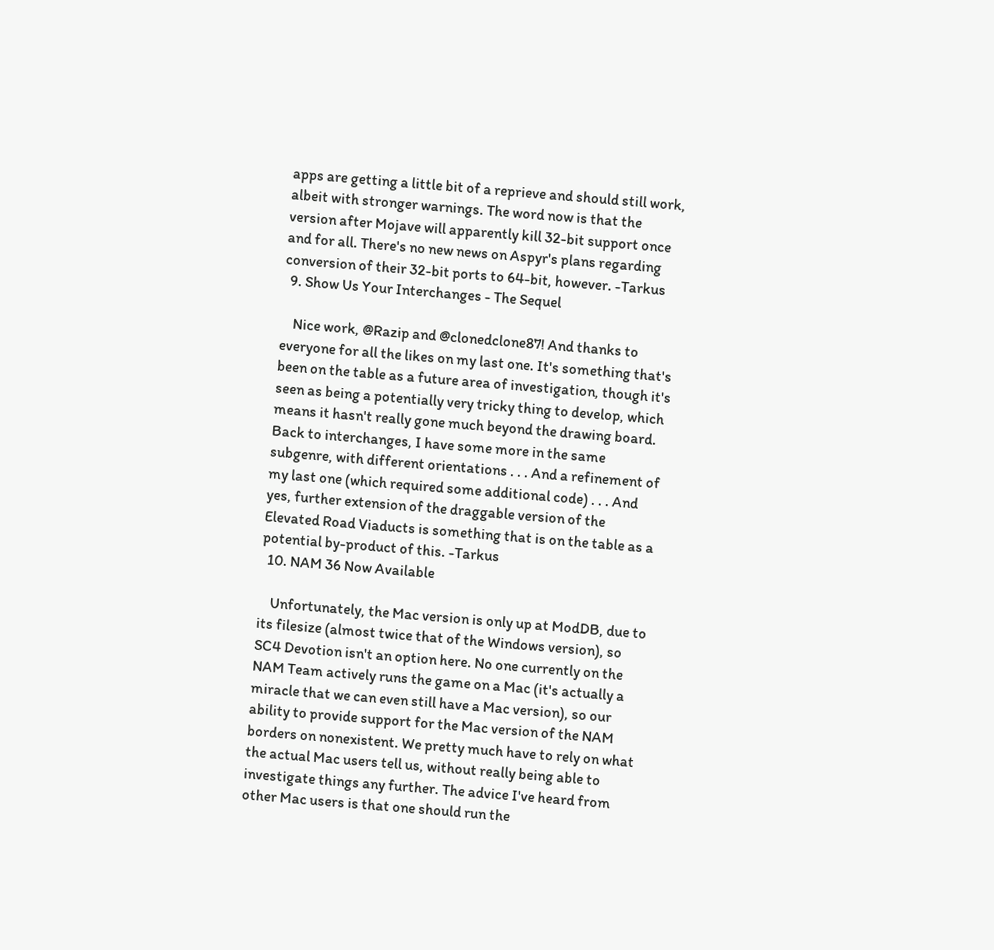apps are getting a little bit of a reprieve and should still work, albeit with stronger warnings. The word now is that the version after Mojave will apparently kill 32-bit support once and for all. There's no new news on Aspyr's plans regarding conversion of their 32-bit ports to 64-bit, however. -Tarkus
  9. Show Us Your Interchanges - The Sequel

    Nice work, @Razip and @clonedclone87! And thanks to everyone for all the likes on my last one. It's something that's been on the table as a future area of investigation, though it's seen as being a potentially very tricky thing to develop, which means it hasn't really gone much beyond the drawing board. Back to interchanges, I have some more in the same subgenre, with different orientations . . . And a refinement of my last one (which required some additional code) . . . And yes, further extension of the draggable version of the Elevated Road Viaducts is something that is on the table as a potential by-product of this. -Tarkus
  10. NAM 36 Now Available

    Unfortunately, the Mac version is only up at ModDB, due to its filesize (almost twice that of the Windows version), so SC4 Devotion isn't an option here. No one currently on the NAM Team actively runs the game on a Mac (it's actually a miracle that we can even still have a Mac version), so our ability to provide support for the Mac version of the NAM borders on nonexistent. We pretty much have to rely on what the actual Mac users tell us, without really being able to investigate things any further. The advice I've heard from other Mac users is that one should run the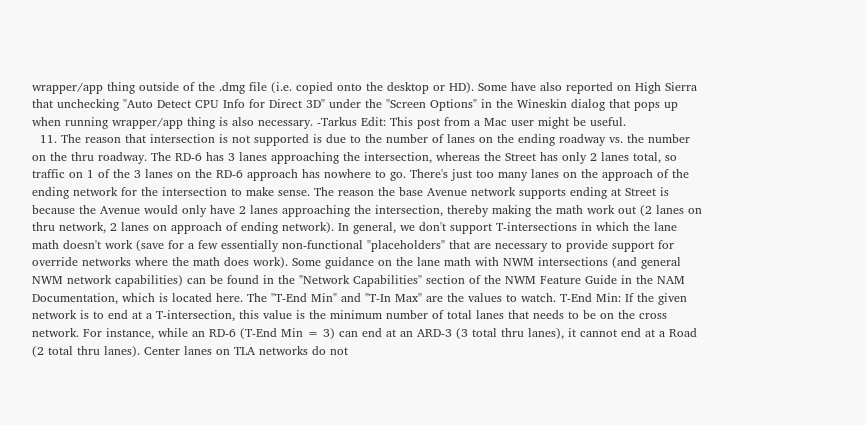wrapper/app thing outside of the .dmg file (i.e. copied onto the desktop or HD). Some have also reported on High Sierra that unchecking "Auto Detect CPU Info for Direct 3D" under the "Screen Options" in the Wineskin dialog that pops up when running wrapper/app thing is also necessary. -Tarkus Edit: This post from a Mac user might be useful.
  11. The reason that intersection is not supported is due to the number of lanes on the ending roadway vs. the number on the thru roadway. The RD-6 has 3 lanes approaching the intersection, whereas the Street has only 2 lanes total, so traffic on 1 of the 3 lanes on the RD-6 approach has nowhere to go. There's just too many lanes on the approach of the ending network for the intersection to make sense. The reason the base Avenue network supports ending at Street is because the Avenue would only have 2 lanes approaching the intersection, thereby making the math work out (2 lanes on thru network, 2 lanes on approach of ending network). In general, we don't support T-intersections in which the lane math doesn't work (save for a few essentially non-functional "placeholders" that are necessary to provide support for override networks where the math does work). Some guidance on the lane math with NWM intersections (and general NWM network capabilities) can be found in the "Network Capabilities" section of the NWM Feature Guide in the NAM Documentation, which is located here. The "T-End Min" and "T-In Max" are the values to watch. T-End Min: If the given network is to end at a T-intersection, this value is the minimum number of total lanes that needs to be on the cross network. For instance, while an RD-6 (T-End Min = 3) can end at an ARD-3 (3 total thru lanes), it cannot end at a Road (2 total thru lanes). Center lanes on TLA networks do not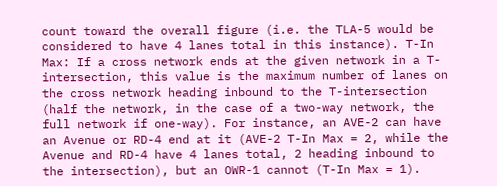count toward the overall figure (i.e. the TLA-5 would be considered to have 4 lanes total in this instance). T-In Max: If a cross network ends at the given network in a T-intersection, this value is the maximum number of lanes on the cross network heading inbound to the T-intersection (half the network, in the case of a two-way network, the full network if one-way). For instance, an AVE-2 can have an Avenue or RD-4 end at it (AVE-2 T-In Max = 2, while the Avenue and RD-4 have 4 lanes total, 2 heading inbound to the intersection), but an OWR-1 cannot (T-In Max = 1).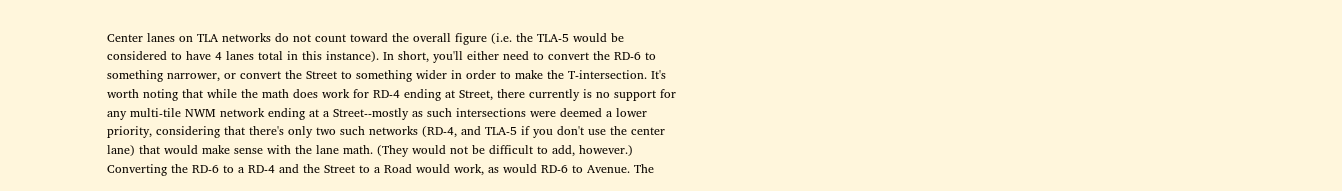Center lanes on TLA networks do not count toward the overall figure (i.e. the TLA-5 would be considered to have 4 lanes total in this instance). In short, you'll either need to convert the RD-6 to something narrower, or convert the Street to something wider in order to make the T-intersection. It's worth noting that while the math does work for RD-4 ending at Street, there currently is no support for any multi-tile NWM network ending at a Street--mostly as such intersections were deemed a lower priority, considering that there's only two such networks (RD-4, and TLA-5 if you don't use the center lane) that would make sense with the lane math. (They would not be difficult to add, however.) Converting the RD-6 to a RD-4 and the Street to a Road would work, as would RD-6 to Avenue. The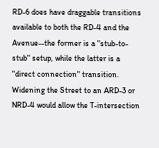RD-6 does have draggable transitions available to both the RD-4 and the Avenue--the former is a "stub-to-stub" setup, while the latter is a "direct connection" transition. Widening the Street to an ARD-3 or NRD-4 would allow the T-intersection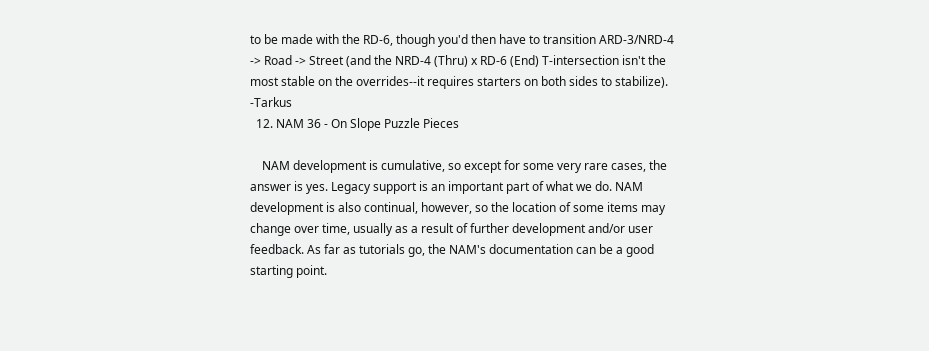to be made with the RD-6, though you'd then have to transition ARD-3/NRD-4 -> Road -> Street (and the NRD-4 (Thru) x RD-6 (End) T-intersection isn't the most stable on the overrides--it requires starters on both sides to stabilize). -Tarkus
  12. NAM 36 - On Slope Puzzle Pieces

    NAM development is cumulative, so except for some very rare cases, the answer is yes. Legacy support is an important part of what we do. NAM development is also continual, however, so the location of some items may change over time, usually as a result of further development and/or user feedback. As far as tutorials go, the NAM's documentation can be a good starting point.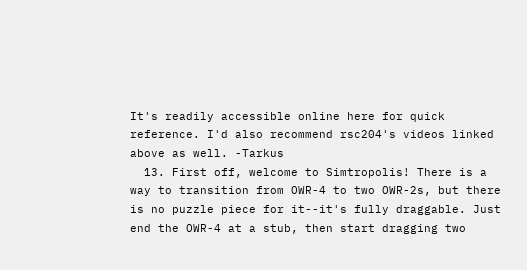It's readily accessible online here for quick reference. I'd also recommend rsc204's videos linked above as well. -Tarkus
  13. First off, welcome to Simtropolis! There is a way to transition from OWR-4 to two OWR-2s, but there is no puzzle piece for it--it's fully draggable. Just end the OWR-4 at a stub, then start dragging two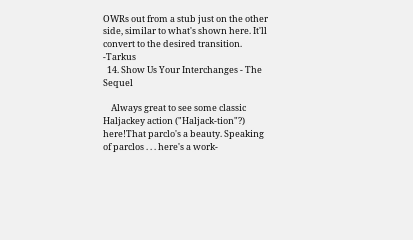OWRs out from a stub just on the other side, similar to what's shown here. It'll convert to the desired transition. -Tarkus
  14. Show Us Your Interchanges - The Sequel

    Always great to see some classic Haljackey action ("Haljack-tion"?) here!That parclo's a beauty. Speaking of parclos . . . here's a work-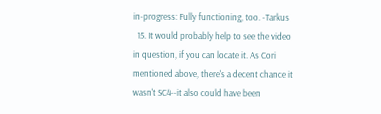in-progress: Fully functioning, too. -Tarkus
  15. It would probably help to see the video in question, if you can locate it. As Cori mentioned above, there's a decent chance it wasn't SC4--it also could have been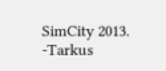SimCity 2013. -Tarkus